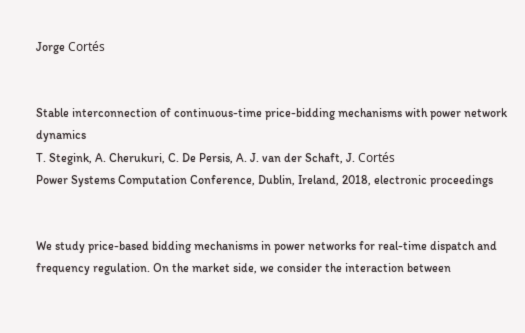Jorge Cortés


Stable interconnection of continuous-time price-bidding mechanisms with power network dynamics
T. Stegink, A. Cherukuri, C. De Persis, A. J. van der Schaft, J. Cortés
Power Systems Computation Conference, Dublin, Ireland, 2018, electronic proceedings


We study price-based bidding mechanisms in power networks for real-time dispatch and frequency regulation. On the market side, we consider the interaction between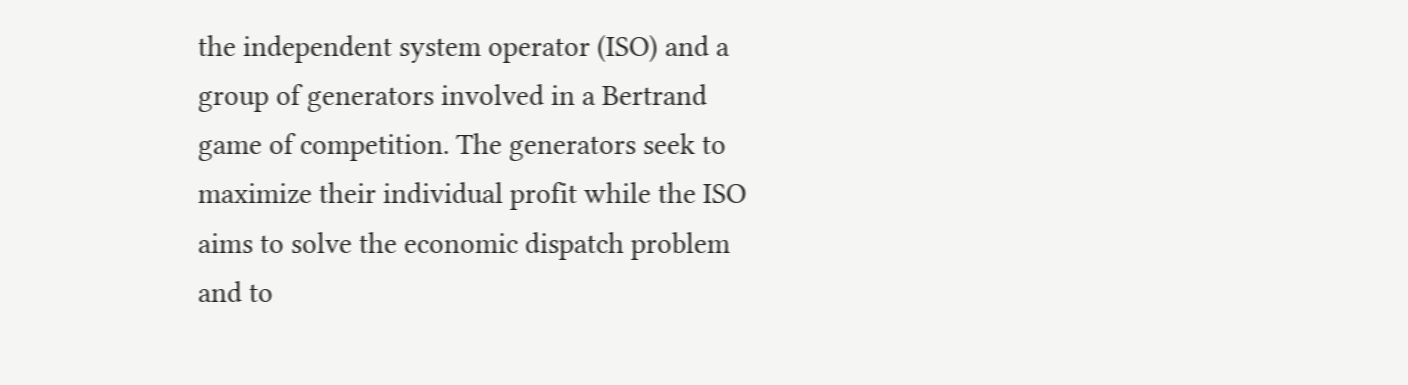the independent system operator (ISO) and a group of generators involved in a Bertrand game of competition. The generators seek to maximize their individual profit while the ISO aims to solve the economic dispatch problem and to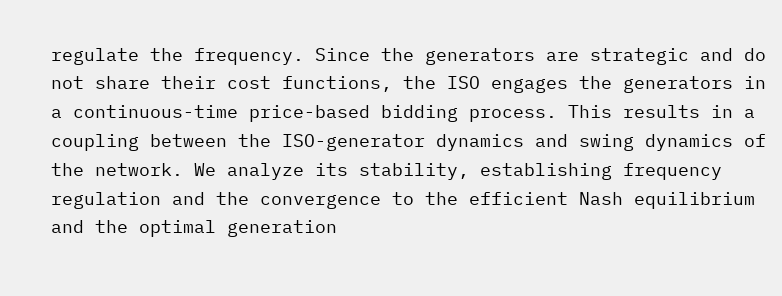regulate the frequency. Since the generators are strategic and do not share their cost functions, the ISO engages the generators in a continuous-time price-based bidding process. This results in a coupling between the ISO-generator dynamics and swing dynamics of the network. We analyze its stability, establishing frequency regulation and the convergence to the efficient Nash equilibrium and the optimal generation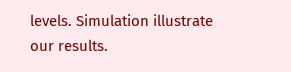levels. Simulation illustrate our results.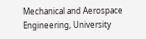Mechanical and Aerospace Engineering, University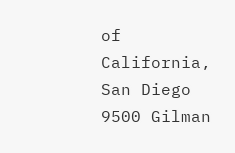of California, San Diego
9500 Gilman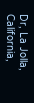Dr, La Jolla, California,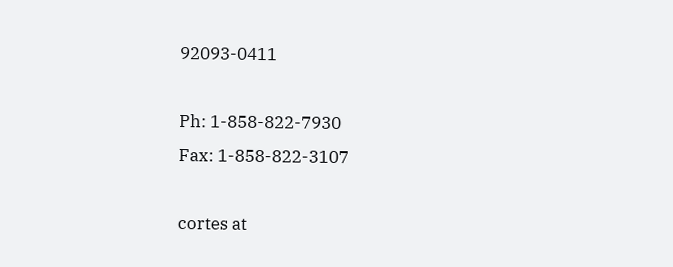92093-0411

Ph: 1-858-822-7930
Fax: 1-858-822-3107

cortes at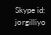Skype id: jorgilliyo